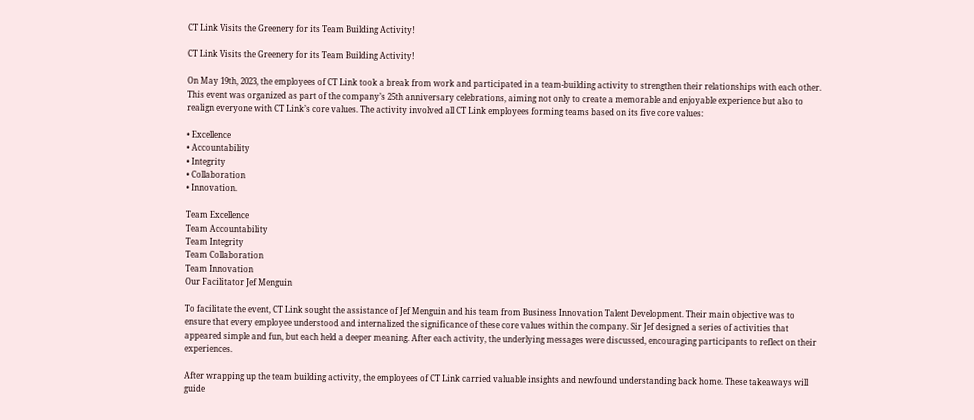CT Link Visits the Greenery for its Team Building Activity!

CT Link Visits the Greenery for its Team Building Activity!

On May 19th, 2023, the employees of CT Link took a break from work and participated in a team-building activity to strengthen their relationships with each other. This event was organized as part of the company’s 25th anniversary celebrations, aiming not only to create a memorable and enjoyable experience but also to realign everyone with CT Link’s core values. The activity involved all CT Link employees forming teams based on its five core values:

• Excellence
• Accountability
• Integrity
• Collaboration
• Innovation.

Team Excellence
Team Accountability
Team Integrity
Team Collaboration
Team Innovation
Our Facilitator Jef Menguin

To facilitate the event, CT Link sought the assistance of Jef Menguin and his team from Business Innovation Talent Development. Their main objective was to ensure that every employee understood and internalized the significance of these core values within the company. Sir Jef designed a series of activities that appeared simple and fun, but each held a deeper meaning. After each activity, the underlying messages were discussed, encouraging participants to reflect on their experiences.

After wrapping up the team building activity, the employees of CT Link carried valuable insights and newfound understanding back home. These takeaways will guide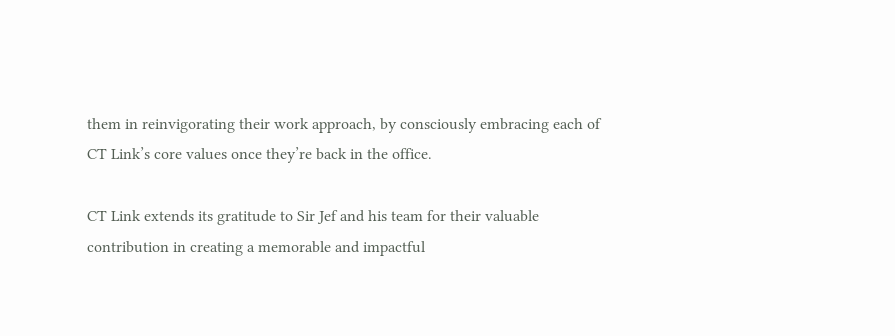them in reinvigorating their work approach, by consciously embracing each of CT Link’s core values once they’re back in the office.

CT Link extends its gratitude to Sir Jef and his team for their valuable contribution in creating a memorable and impactful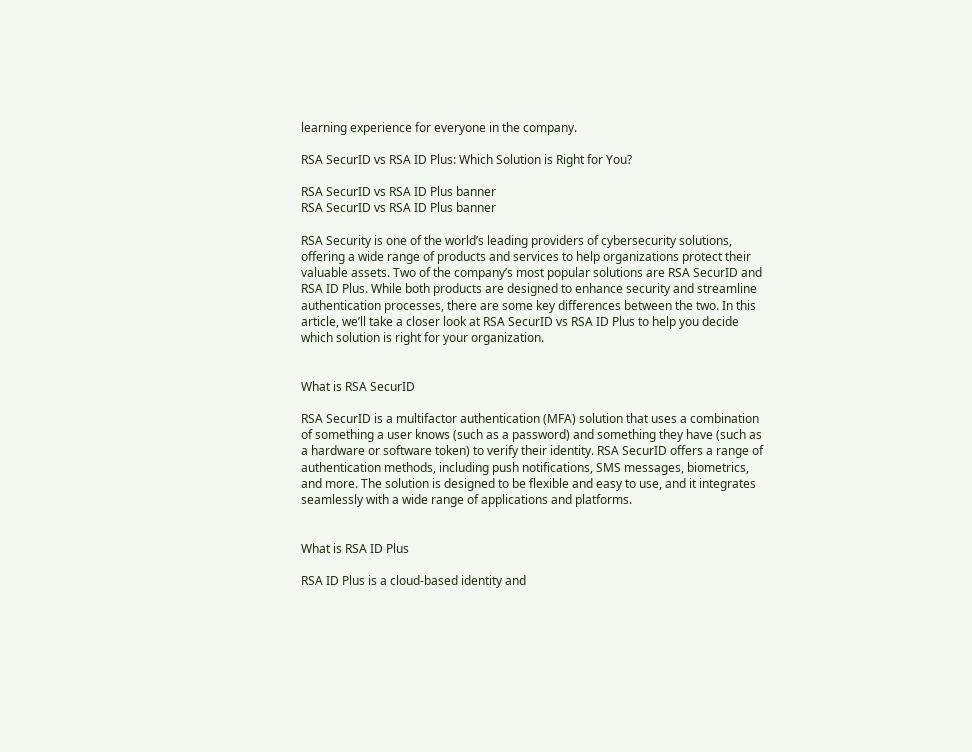learning experience for everyone in the company.

RSA SecurID vs RSA ID Plus: Which Solution is Right for You?

RSA SecurID vs RSA ID Plus banner
RSA SecurID vs RSA ID Plus banner

RSA Security is one of the world’s leading providers of cybersecurity solutions, offering a wide range of products and services to help organizations protect their valuable assets. Two of the company’s most popular solutions are RSA SecurID and RSA ID Plus. While both products are designed to enhance security and streamline authentication processes, there are some key differences between the two. In this article, we’ll take a closer look at RSA SecurID vs RSA ID Plus to help you decide which solution is right for your organization.


What is RSA SecurID

RSA SecurID is a multifactor authentication (MFA) solution that uses a combination of something a user knows (such as a password) and something they have (such as a hardware or software token) to verify their identity. RSA SecurID offers a range of authentication methods, including push notifications, SMS messages, biometrics, and more. The solution is designed to be flexible and easy to use, and it integrates seamlessly with a wide range of applications and platforms.


What is RSA ID Plus

RSA ID Plus is a cloud-based identity and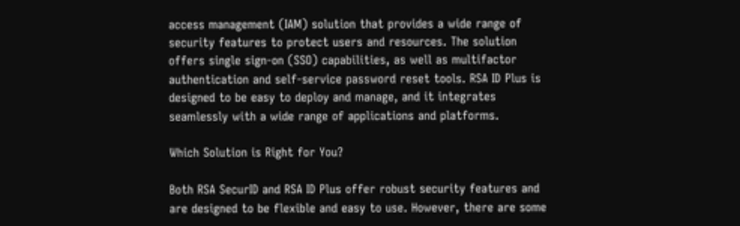access management (IAM) solution that provides a wide range of security features to protect users and resources. The solution offers single sign-on (SSO) capabilities, as well as multifactor authentication and self-service password reset tools. RSA ID Plus is designed to be easy to deploy and manage, and it integrates seamlessly with a wide range of applications and platforms.

Which Solution is Right for You?

Both RSA SecurID and RSA ID Plus offer robust security features and are designed to be flexible and easy to use. However, there are some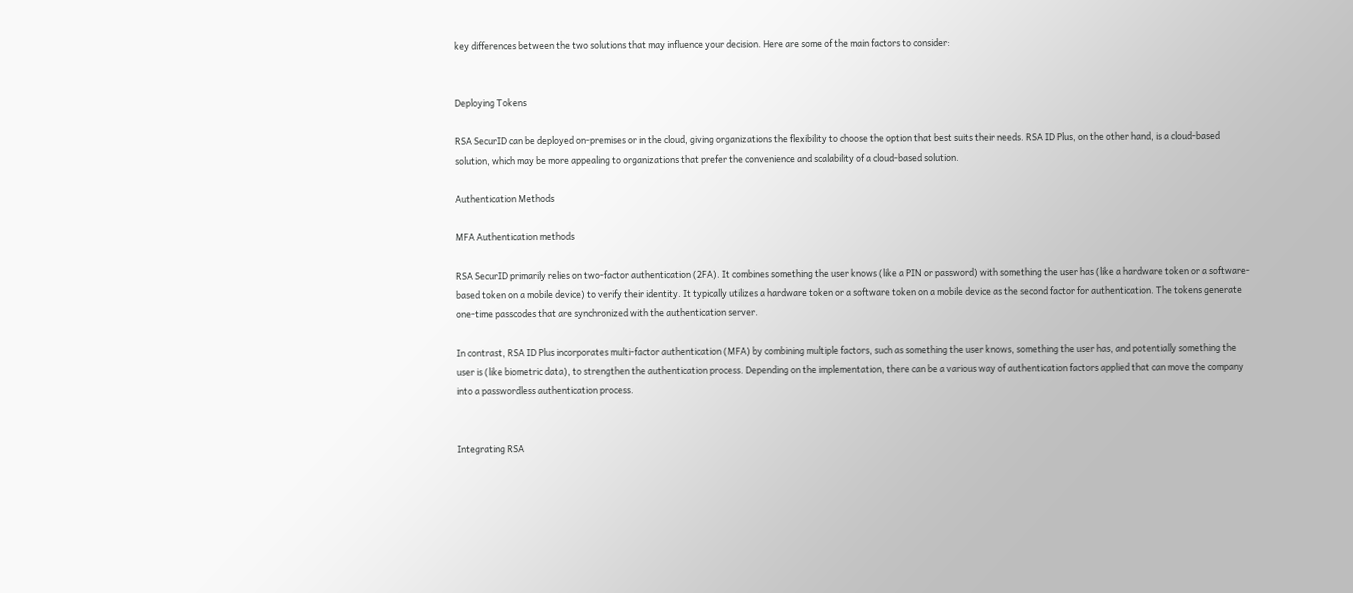key differences between the two solutions that may influence your decision. Here are some of the main factors to consider:


Deploying Tokens

RSA SecurID can be deployed on-premises or in the cloud, giving organizations the flexibility to choose the option that best suits their needs. RSA ID Plus, on the other hand, is a cloud-based solution, which may be more appealing to organizations that prefer the convenience and scalability of a cloud-based solution.

Authentication Methods

MFA Authentication methods

RSA SecurID primarily relies on two-factor authentication (2FA). It combines something the user knows (like a PIN or password) with something the user has (like a hardware token or a software-based token on a mobile device) to verify their identity. It typically utilizes a hardware token or a software token on a mobile device as the second factor for authentication. The tokens generate one-time passcodes that are synchronized with the authentication server.

In contrast, RSA ID Plus incorporates multi-factor authentication (MFA) by combining multiple factors, such as something the user knows, something the user has, and potentially something the user is (like biometric data), to strengthen the authentication process. Depending on the implementation, there can be a various way of authentication factors applied that can move the company into a passwordless authentication process.


Integrating RSA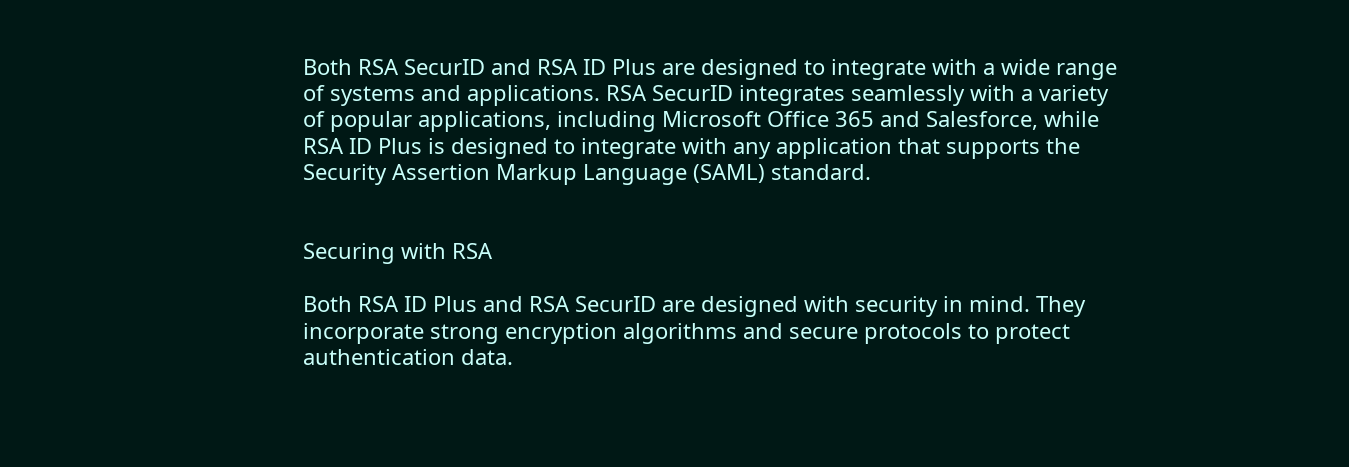Both RSA SecurID and RSA ID Plus are designed to integrate with a wide range of systems and applications. RSA SecurID integrates seamlessly with a variety of popular applications, including Microsoft Office 365 and Salesforce, while RSA ID Plus is designed to integrate with any application that supports the Security Assertion Markup Language (SAML) standard.


Securing with RSA

Both RSA ID Plus and RSA SecurID are designed with security in mind. They incorporate strong encryption algorithms and secure protocols to protect authentication data.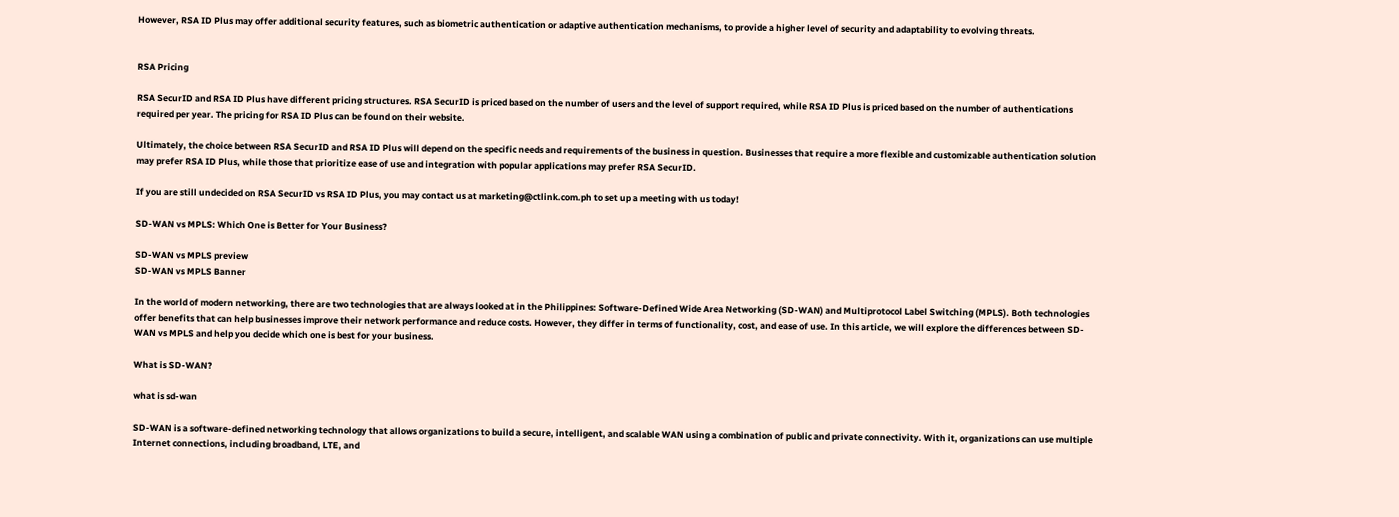However, RSA ID Plus may offer additional security features, such as biometric authentication or adaptive authentication mechanisms, to provide a higher level of security and adaptability to evolving threats.


RSA Pricing

RSA SecurID and RSA ID Plus have different pricing structures. RSA SecurID is priced based on the number of users and the level of support required, while RSA ID Plus is priced based on the number of authentications required per year. The pricing for RSA ID Plus can be found on their website.

Ultimately, the choice between RSA SecurID and RSA ID Plus will depend on the specific needs and requirements of the business in question. Businesses that require a more flexible and customizable authentication solution may prefer RSA ID Plus, while those that prioritize ease of use and integration with popular applications may prefer RSA SecurID.

If you are still undecided on RSA SecurID vs RSA ID Plus, you may contact us at marketing@ctlink.com.ph to set up a meeting with us today!

SD-WAN vs MPLS: Which One is Better for Your Business?

SD-WAN vs MPLS preview
SD-WAN vs MPLS Banner

In the world of modern networking, there are two technologies that are always looked at in the Philippines: Software-Defined Wide Area Networking (SD-WAN) and Multiprotocol Label Switching (MPLS). Both technologies offer benefits that can help businesses improve their network performance and reduce costs. However, they differ in terms of functionality, cost, and ease of use. In this article, we will explore the differences between SD-WAN vs MPLS and help you decide which one is best for your business.

What is SD-WAN?

what is sd-wan

SD-WAN is a software-defined networking technology that allows organizations to build a secure, intelligent, and scalable WAN using a combination of public and private connectivity. With it, organizations can use multiple Internet connections, including broadband, LTE, and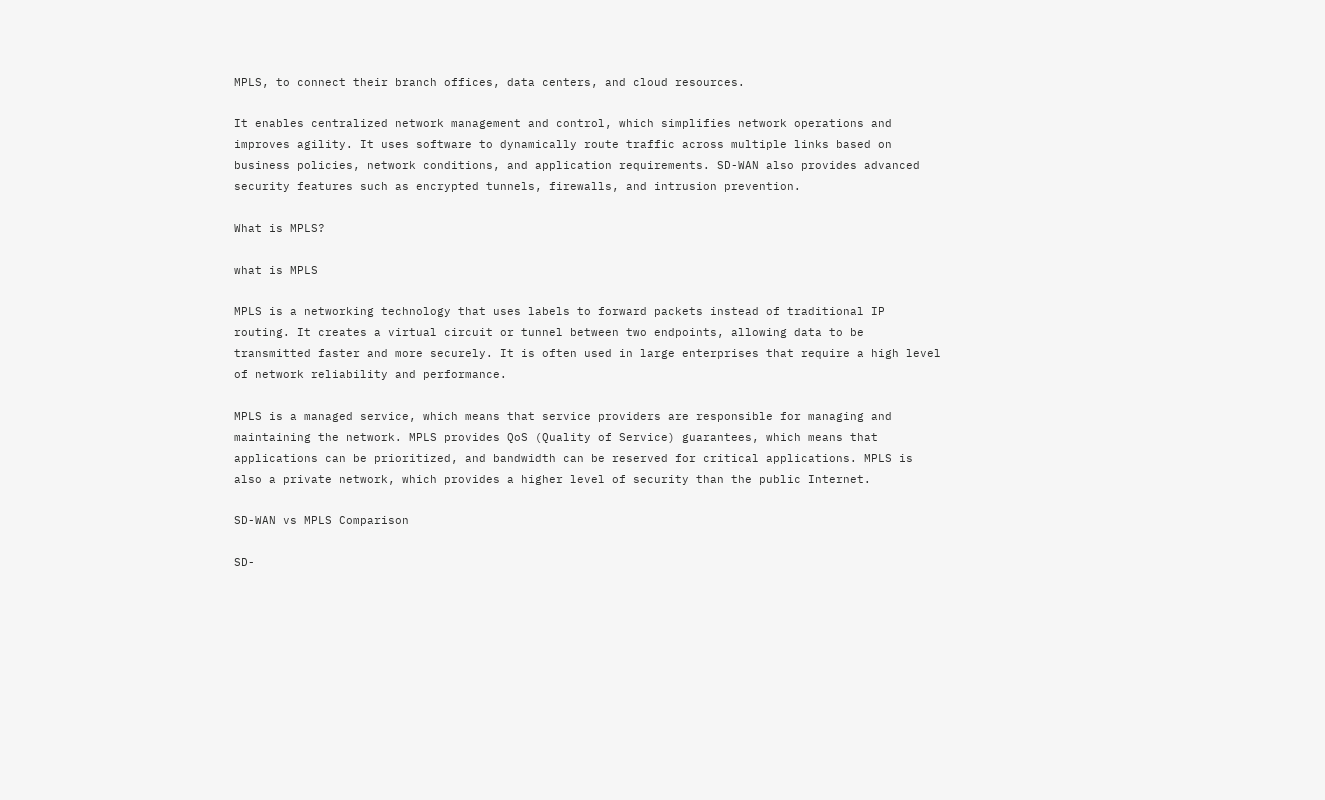MPLS, to connect their branch offices, data centers, and cloud resources.

It enables centralized network management and control, which simplifies network operations and improves agility. It uses software to dynamically route traffic across multiple links based on business policies, network conditions, and application requirements. SD-WAN also provides advanced security features such as encrypted tunnels, firewalls, and intrusion prevention.

What is MPLS?

what is MPLS

MPLS is a networking technology that uses labels to forward packets instead of traditional IP routing. It creates a virtual circuit or tunnel between two endpoints, allowing data to be transmitted faster and more securely. It is often used in large enterprises that require a high level of network reliability and performance.

MPLS is a managed service, which means that service providers are responsible for managing and maintaining the network. MPLS provides QoS (Quality of Service) guarantees, which means that applications can be prioritized, and bandwidth can be reserved for critical applications. MPLS is also a private network, which provides a higher level of security than the public Internet.

SD-WAN vs MPLS Comparison

SD-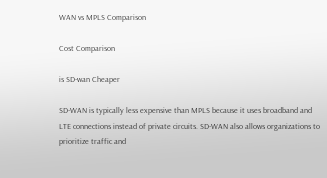WAN vs MPLS Comparison

Cost Comparison

is SD-wan Cheaper

SD-WAN is typically less expensive than MPLS because it uses broadband and LTE connections instead of private circuits. SD-WAN also allows organizations to prioritize traffic and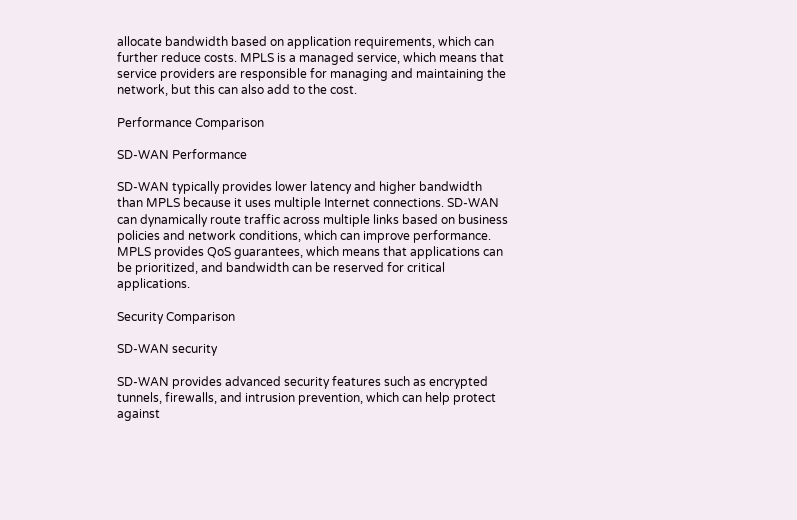allocate bandwidth based on application requirements, which can further reduce costs. MPLS is a managed service, which means that service providers are responsible for managing and maintaining the network, but this can also add to the cost.

Performance Comparison

SD-WAN Performance

SD-WAN typically provides lower latency and higher bandwidth than MPLS because it uses multiple Internet connections. SD-WAN can dynamically route traffic across multiple links based on business policies and network conditions, which can improve performance. MPLS provides QoS guarantees, which means that applications can be prioritized, and bandwidth can be reserved for critical applications.

Security Comparison

SD-WAN security

SD-WAN provides advanced security features such as encrypted tunnels, firewalls, and intrusion prevention, which can help protect against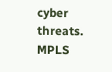cyber threats. MPLS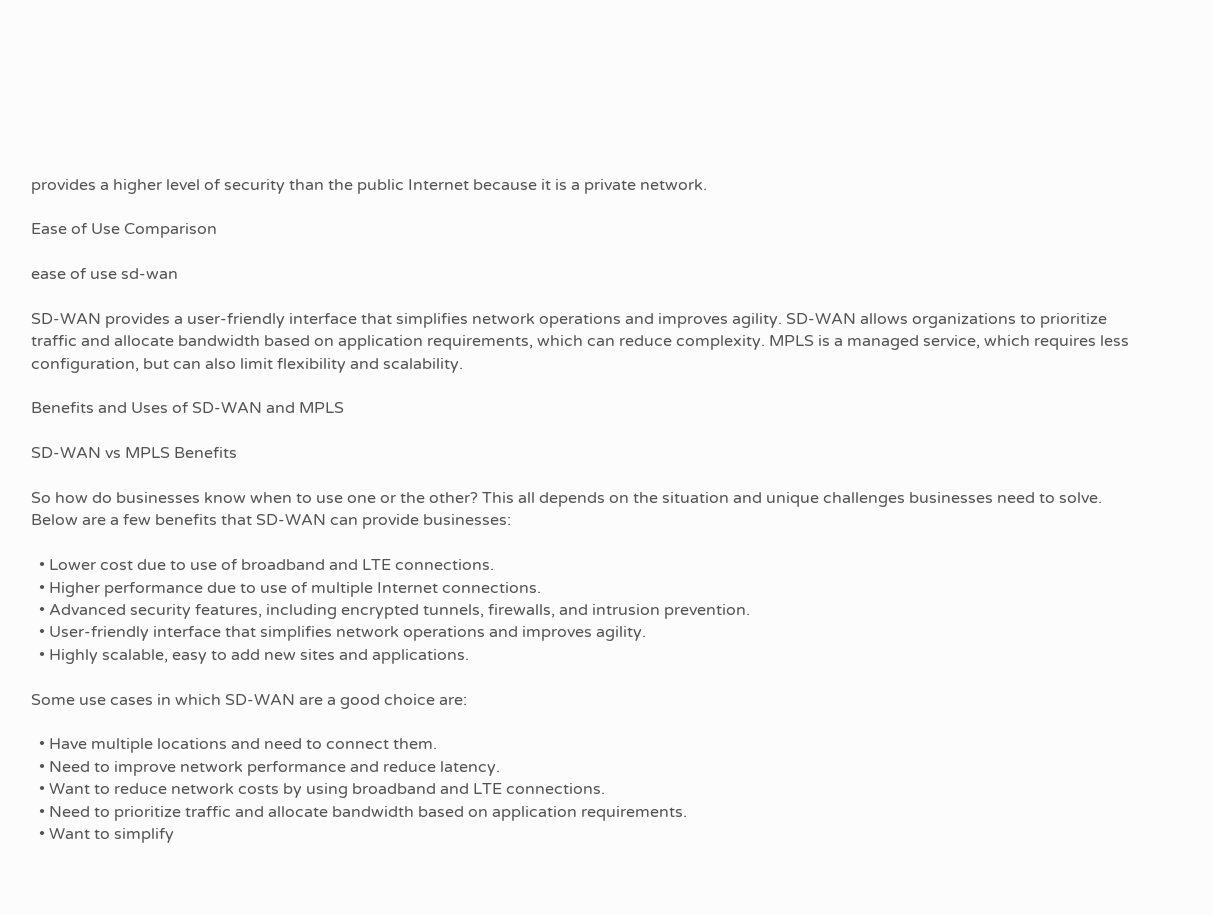provides a higher level of security than the public Internet because it is a private network.

Ease of Use Comparison

ease of use sd-wan

SD-WAN provides a user-friendly interface that simplifies network operations and improves agility. SD-WAN allows organizations to prioritize traffic and allocate bandwidth based on application requirements, which can reduce complexity. MPLS is a managed service, which requires less configuration, but can also limit flexibility and scalability.

Benefits and Uses of SD-WAN and MPLS

SD-WAN vs MPLS Benefits

So how do businesses know when to use one or the other? This all depends on the situation and unique challenges businesses need to solve. Below are a few benefits that SD-WAN can provide businesses:

  • Lower cost due to use of broadband and LTE connections.
  • Higher performance due to use of multiple Internet connections.
  • Advanced security features, including encrypted tunnels, firewalls, and intrusion prevention.
  • User-friendly interface that simplifies network operations and improves agility.
  • Highly scalable, easy to add new sites and applications.

Some use cases in which SD-WAN are a good choice are:

  • Have multiple locations and need to connect them.
  • Need to improve network performance and reduce latency.
  • Want to reduce network costs by using broadband and LTE connections.
  • Need to prioritize traffic and allocate bandwidth based on application requirements.
  • Want to simplify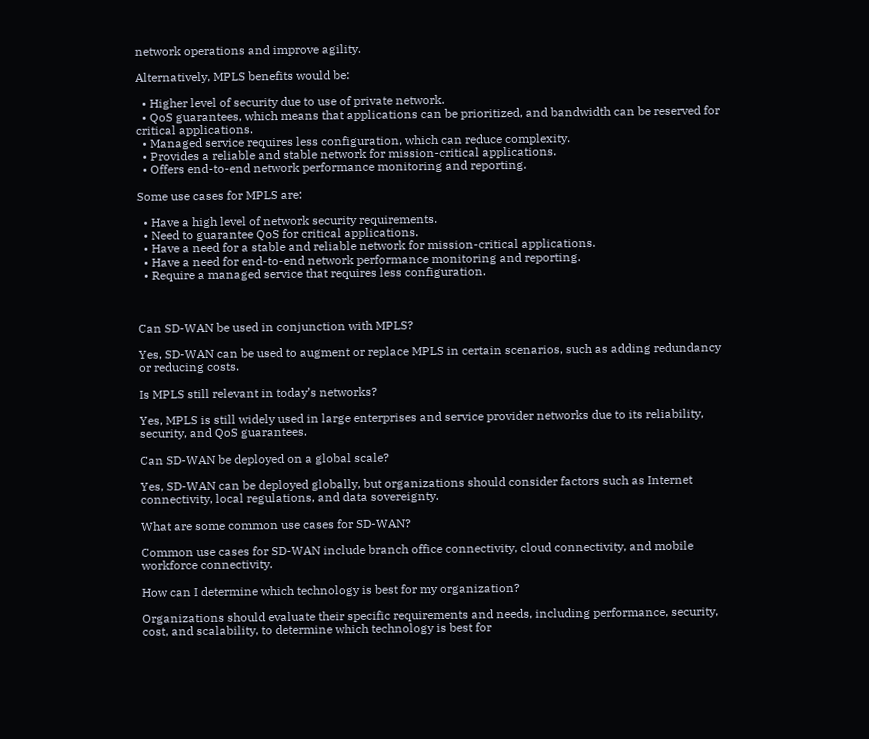network operations and improve agility.

Alternatively, MPLS benefits would be:

  • Higher level of security due to use of private network.
  • QoS guarantees, which means that applications can be prioritized, and bandwidth can be reserved for critical applications.
  • Managed service requires less configuration, which can reduce complexity.
  • Provides a reliable and stable network for mission-critical applications.
  • Offers end-to-end network performance monitoring and reporting.

Some use cases for MPLS are:

  • Have a high level of network security requirements.
  • Need to guarantee QoS for critical applications.
  • Have a need for a stable and reliable network for mission-critical applications.
  • Have a need for end-to-end network performance monitoring and reporting.
  • Require a managed service that requires less configuration.



Can SD-WAN be used in conjunction with MPLS?

Yes, SD-WAN can be used to augment or replace MPLS in certain scenarios, such as adding redundancy or reducing costs.

Is MPLS still relevant in today’s networks?

Yes, MPLS is still widely used in large enterprises and service provider networks due to its reliability, security, and QoS guarantees.

Can SD-WAN be deployed on a global scale?

Yes, SD-WAN can be deployed globally, but organizations should consider factors such as Internet connectivity, local regulations, and data sovereignty.

What are some common use cases for SD-WAN?

Common use cases for SD-WAN include branch office connectivity, cloud connectivity, and mobile workforce connectivity.

How can I determine which technology is best for my organization?

Organizations should evaluate their specific requirements and needs, including performance, security, cost, and scalability, to determine which technology is best for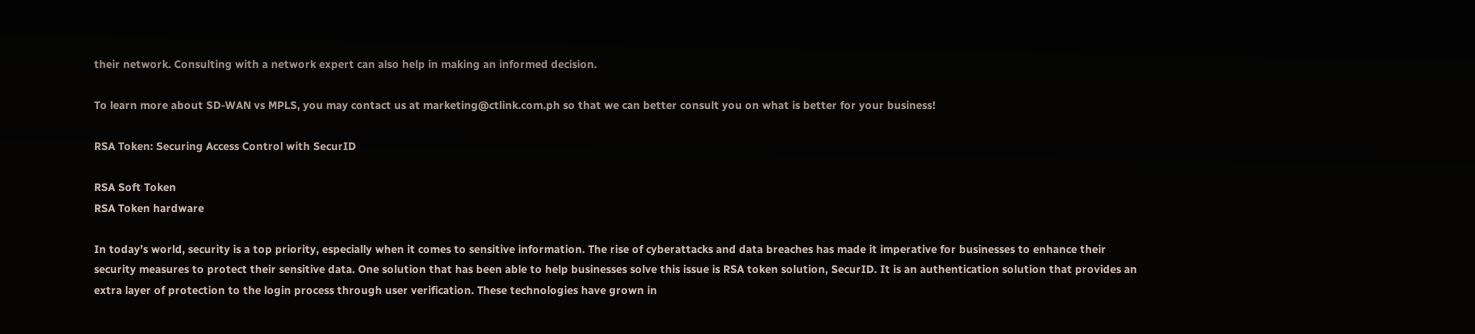their network. Consulting with a network expert can also help in making an informed decision.

To learn more about SD-WAN vs MPLS, you may contact us at marketing@ctlink.com.ph so that we can better consult you on what is better for your business!

RSA Token: Securing Access Control with SecurID

RSA Soft Token
RSA Token hardware

In today’s world, security is a top priority, especially when it comes to sensitive information. The rise of cyberattacks and data breaches has made it imperative for businesses to enhance their security measures to protect their sensitive data. One solution that has been able to help businesses solve this issue is RSA token solution, SecurID. It is an authentication solution that provides an extra layer of protection to the login process through user verification. These technologies have grown in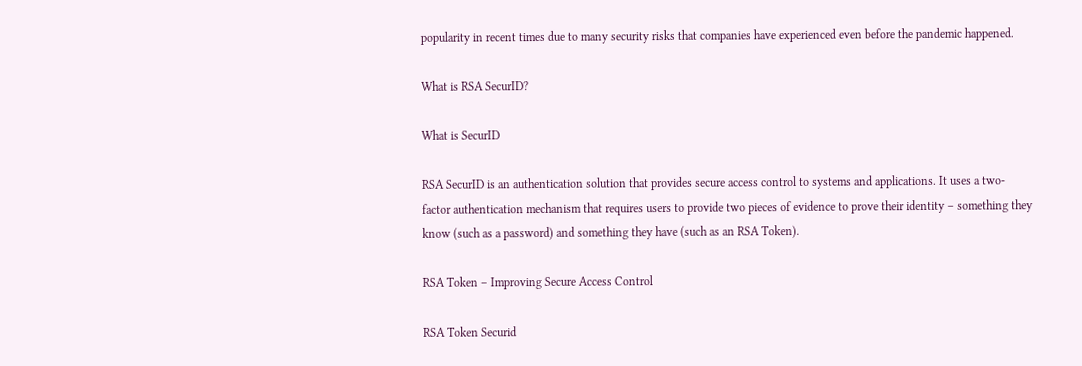popularity in recent times due to many security risks that companies have experienced even before the pandemic happened.

What is RSA SecurID?

What is SecurID

RSA SecurID is an authentication solution that provides secure access control to systems and applications. It uses a two-factor authentication mechanism that requires users to provide two pieces of evidence to prove their identity – something they know (such as a password) and something they have (such as an RSA Token).

RSA Token – Improving Secure Access Control

RSA Token Securid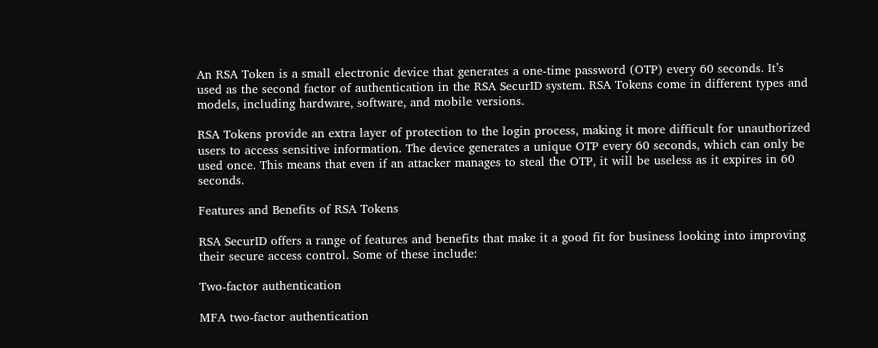An RSA Token is a small electronic device that generates a one-time password (OTP) every 60 seconds. It’s used as the second factor of authentication in the RSA SecurID system. RSA Tokens come in different types and models, including hardware, software, and mobile versions.

RSA Tokens provide an extra layer of protection to the login process, making it more difficult for unauthorized users to access sensitive information. The device generates a unique OTP every 60 seconds, which can only be used once. This means that even if an attacker manages to steal the OTP, it will be useless as it expires in 60 seconds.

Features and Benefits of RSA Tokens

RSA SecurID offers a range of features and benefits that make it a good fit for business looking into improving their secure access control. Some of these include:

Two-factor authentication

MFA two-factor authentication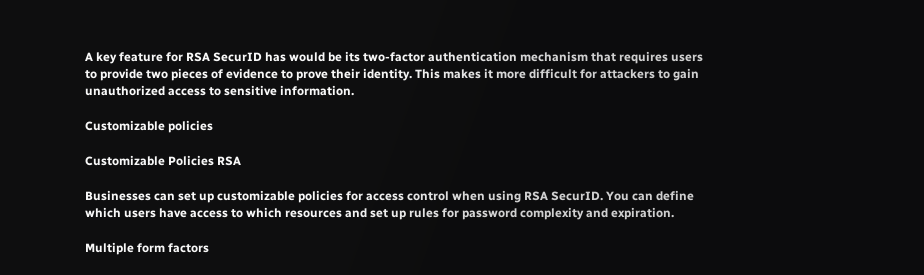A key feature for RSA SecurID has would be its two-factor authentication mechanism that requires users to provide two pieces of evidence to prove their identity. This makes it more difficult for attackers to gain unauthorized access to sensitive information.

Customizable policies

Customizable Policies RSA

Businesses can set up customizable policies for access control when using RSA SecurID. You can define which users have access to which resources and set up rules for password complexity and expiration.

Multiple form factors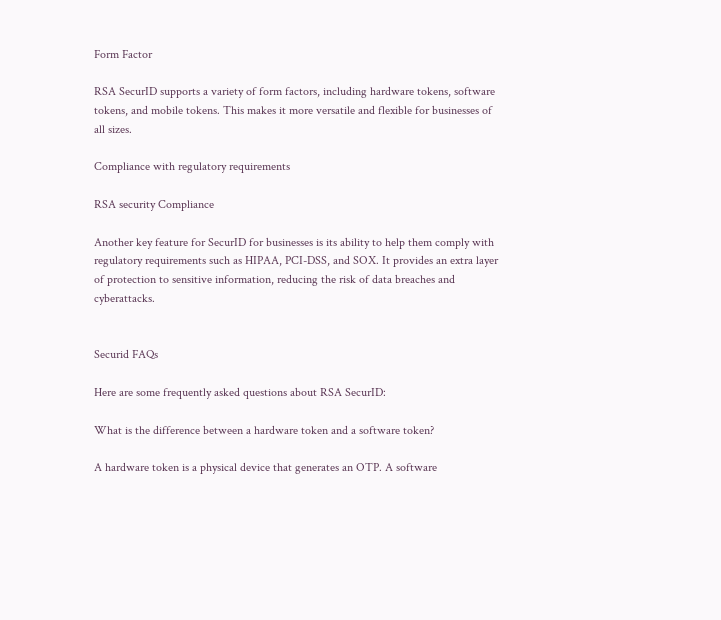Form Factor

RSA SecurID supports a variety of form factors, including hardware tokens, software tokens, and mobile tokens. This makes it more versatile and flexible for businesses of all sizes.

Compliance with regulatory requirements

RSA security Compliance

Another key feature for SecurID for businesses is its ability to help them comply with regulatory requirements such as HIPAA, PCI-DSS, and SOX. It provides an extra layer of protection to sensitive information, reducing the risk of data breaches and cyberattacks.


Securid FAQs

Here are some frequently asked questions about RSA SecurID:

What is the difference between a hardware token and a software token?

A hardware token is a physical device that generates an OTP. A software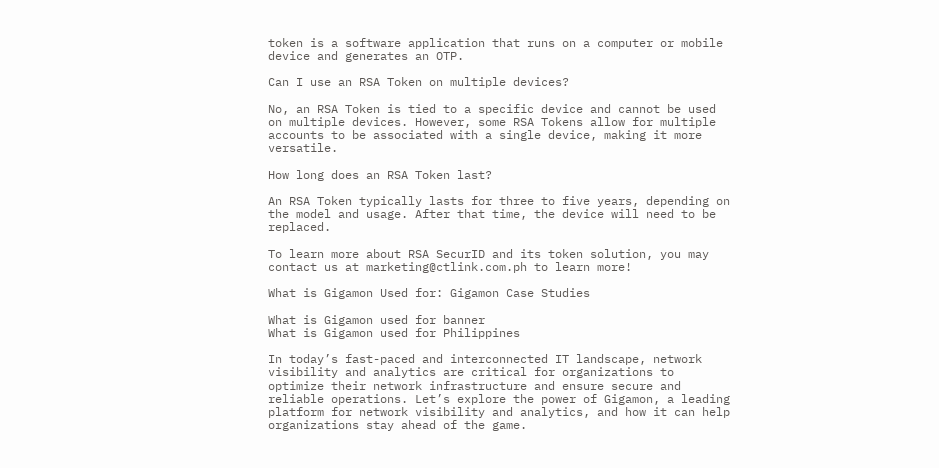token is a software application that runs on a computer or mobile device and generates an OTP.

Can I use an RSA Token on multiple devices?

No, an RSA Token is tied to a specific device and cannot be used on multiple devices. However, some RSA Tokens allow for multiple accounts to be associated with a single device, making it more versatile.

How long does an RSA Token last?

An RSA Token typically lasts for three to five years, depending on the model and usage. After that time, the device will need to be replaced.

To learn more about RSA SecurID and its token solution, you may contact us at marketing@ctlink.com.ph to learn more!

What is Gigamon Used for: Gigamon Case Studies

What is Gigamon used for banner
What is Gigamon used for Philippines

In today’s fast-paced and interconnected IT landscape, network visibility and analytics are critical for organizations to optimize their network infrastructure and ensure secure and reliable operations. Let’s explore the power of Gigamon, a leading platform for network visibility and analytics, and how it can help organizations stay ahead of the game.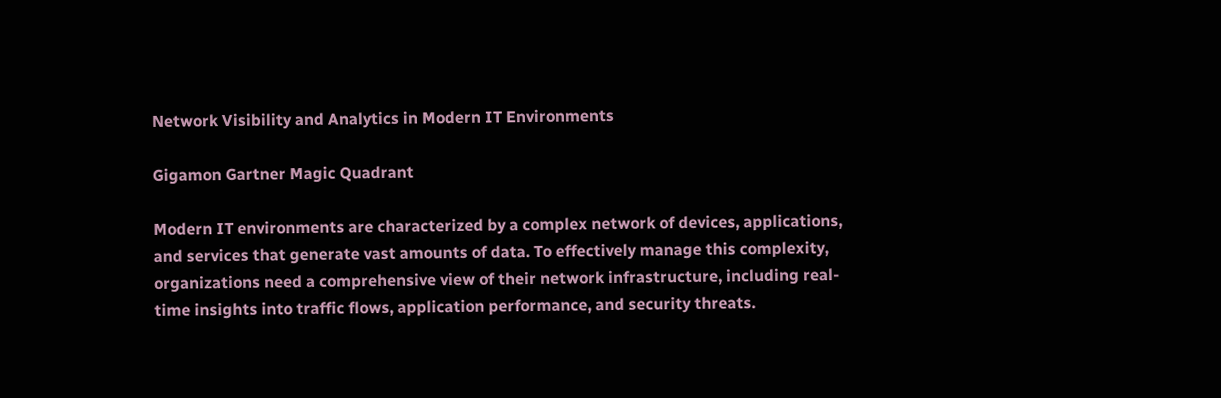Network Visibility and Analytics in Modern IT Environments

Gigamon Gartner Magic Quadrant

Modern IT environments are characterized by a complex network of devices, applications, and services that generate vast amounts of data. To effectively manage this complexity, organizations need a comprehensive view of their network infrastructure, including real-time insights into traffic flows, application performance, and security threats.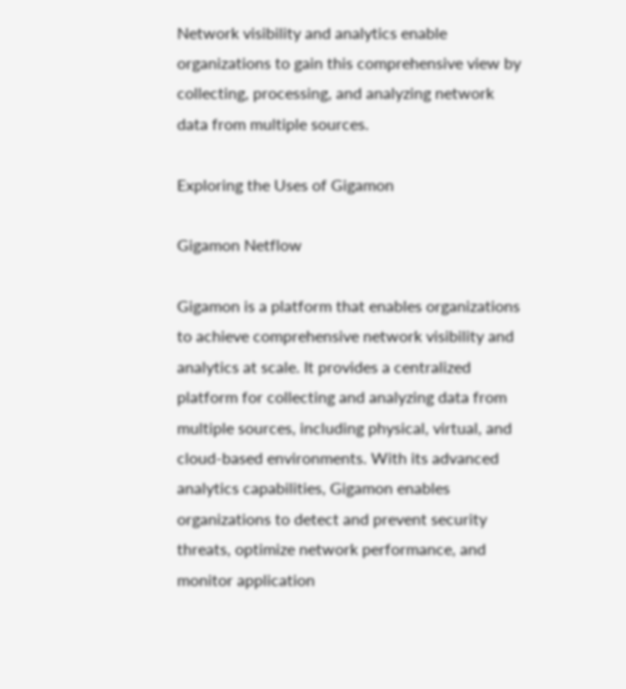Network visibility and analytics enable organizations to gain this comprehensive view by collecting, processing, and analyzing network data from multiple sources.

Exploring the Uses of Gigamon

Gigamon Netflow

Gigamon is a platform that enables organizations to achieve comprehensive network visibility and analytics at scale. It provides a centralized platform for collecting and analyzing data from multiple sources, including physical, virtual, and cloud-based environments. With its advanced analytics capabilities, Gigamon enables organizations to detect and prevent security threats, optimize network performance, and monitor application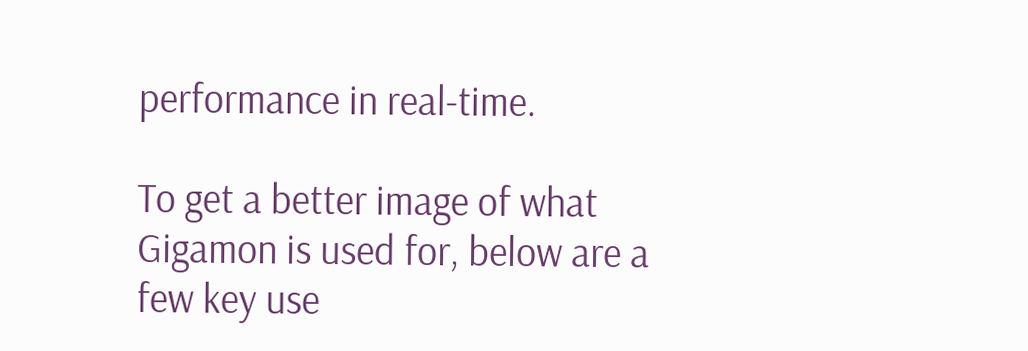performance in real-time.

To get a better image of what Gigamon is used for, below are a few key use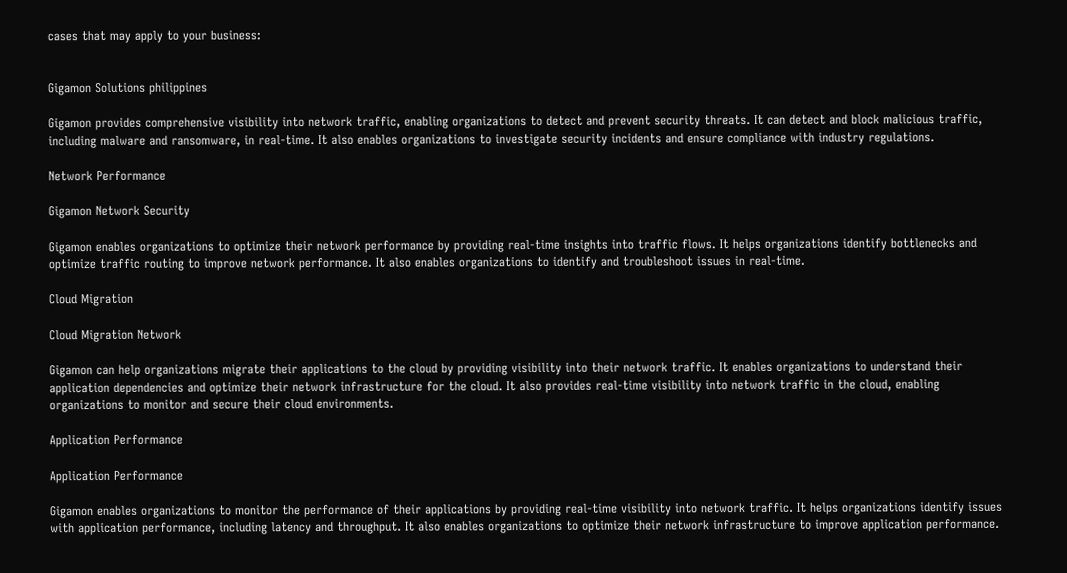cases that may apply to your business:


Gigamon Solutions philippines

Gigamon provides comprehensive visibility into network traffic, enabling organizations to detect and prevent security threats. It can detect and block malicious traffic, including malware and ransomware, in real-time. It also enables organizations to investigate security incidents and ensure compliance with industry regulations.

Network Performance

Gigamon Network Security

Gigamon enables organizations to optimize their network performance by providing real-time insights into traffic flows. It helps organizations identify bottlenecks and optimize traffic routing to improve network performance. It also enables organizations to identify and troubleshoot issues in real-time.

Cloud Migration

Cloud Migration Network

Gigamon can help organizations migrate their applications to the cloud by providing visibility into their network traffic. It enables organizations to understand their application dependencies and optimize their network infrastructure for the cloud. It also provides real-time visibility into network traffic in the cloud, enabling organizations to monitor and secure their cloud environments.

Application Performance

Application Performance

Gigamon enables organizations to monitor the performance of their applications by providing real-time visibility into network traffic. It helps organizations identify issues with application performance, including latency and throughput. It also enables organizations to optimize their network infrastructure to improve application performance.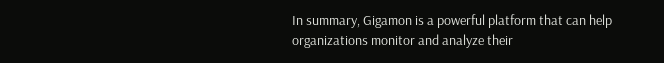In summary, Gigamon is a powerful platform that can help organizations monitor and analyze their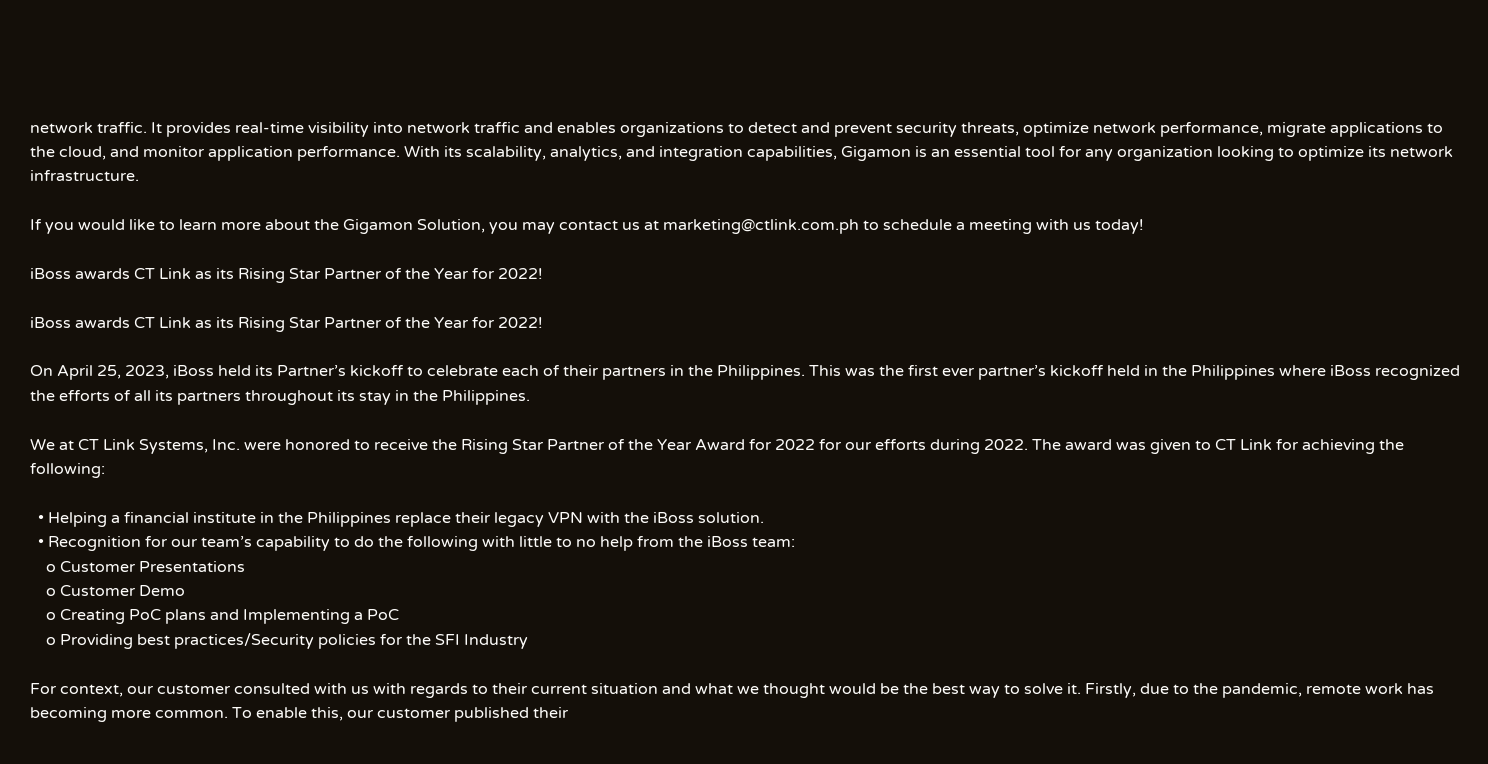network traffic. It provides real-time visibility into network traffic and enables organizations to detect and prevent security threats, optimize network performance, migrate applications to the cloud, and monitor application performance. With its scalability, analytics, and integration capabilities, Gigamon is an essential tool for any organization looking to optimize its network infrastructure.

If you would like to learn more about the Gigamon Solution, you may contact us at marketing@ctlink.com.ph to schedule a meeting with us today!

iBoss awards CT Link as its Rising Star Partner of the Year for 2022!

iBoss awards CT Link as its Rising Star Partner of the Year for 2022!

On April 25, 2023, iBoss held its Partner’s kickoff to celebrate each of their partners in the Philippines. This was the first ever partner’s kickoff held in the Philippines where iBoss recognized the efforts of all its partners throughout its stay in the Philippines.

We at CT Link Systems, Inc. were honored to receive the Rising Star Partner of the Year Award for 2022 for our efforts during 2022. The award was given to CT Link for achieving the following:

  • Helping a financial institute in the Philippines replace their legacy VPN with the iBoss solution.
  • Recognition for our team’s capability to do the following with little to no help from the iBoss team:
    o Customer Presentations
    o Customer Demo
    o Creating PoC plans and Implementing a PoC
    o Providing best practices/Security policies for the SFI Industry

For context, our customer consulted with us with regards to their current situation and what we thought would be the best way to solve it. Firstly, due to the pandemic, remote work has becoming more common. To enable this, our customer published their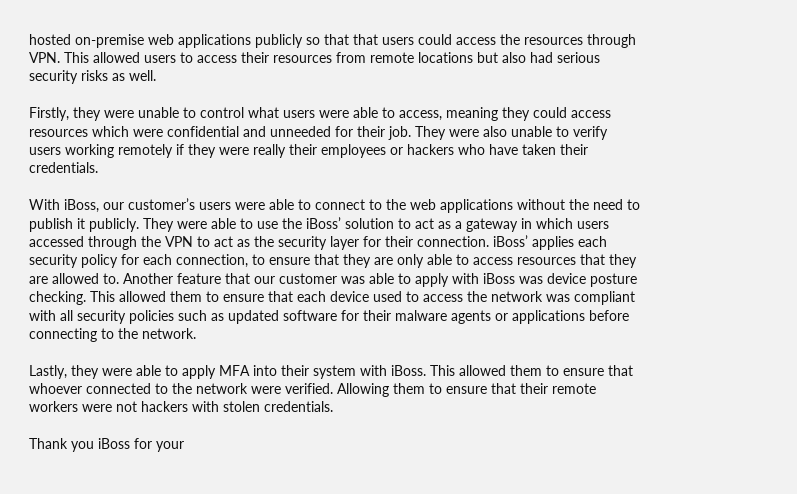hosted on-premise web applications publicly so that that users could access the resources through VPN. This allowed users to access their resources from remote locations but also had serious security risks as well.

Firstly, they were unable to control what users were able to access, meaning they could access resources which were confidential and unneeded for their job. They were also unable to verify users working remotely if they were really their employees or hackers who have taken their credentials.

With iBoss, our customer’s users were able to connect to the web applications without the need to publish it publicly. They were able to use the iBoss’ solution to act as a gateway in which users accessed through the VPN to act as the security layer for their connection. iBoss’ applies each security policy for each connection, to ensure that they are only able to access resources that they are allowed to. Another feature that our customer was able to apply with iBoss was device posture checking. This allowed them to ensure that each device used to access the network was compliant with all security policies such as updated software for their malware agents or applications before connecting to the network.

Lastly, they were able to apply MFA into their system with iBoss. This allowed them to ensure that whoever connected to the network were verified. Allowing them to ensure that their remote workers were not hackers with stolen credentials.

Thank you iBoss for your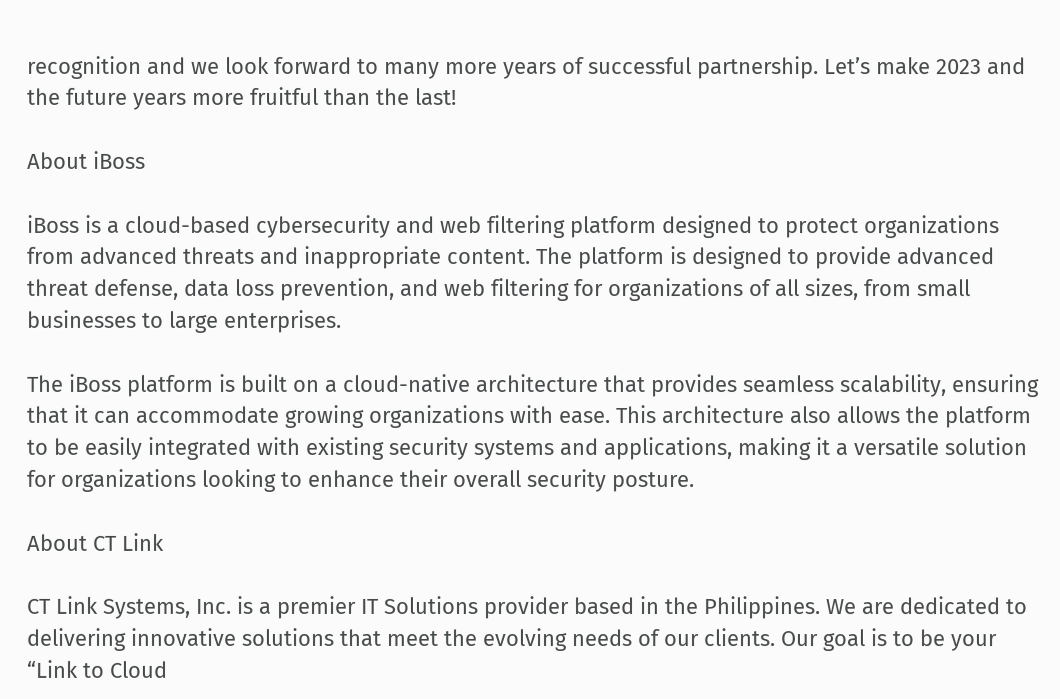recognition and we look forward to many more years of successful partnership. Let’s make 2023 and the future years more fruitful than the last!

About iBoss

iBoss is a cloud-based cybersecurity and web filtering platform designed to protect organizations from advanced threats and inappropriate content. The platform is designed to provide advanced threat defense, data loss prevention, and web filtering for organizations of all sizes, from small businesses to large enterprises.

The iBoss platform is built on a cloud-native architecture that provides seamless scalability, ensuring that it can accommodate growing organizations with ease. This architecture also allows the platform to be easily integrated with existing security systems and applications, making it a versatile solution for organizations looking to enhance their overall security posture.

About CT Link

CT Link Systems, Inc. is a premier IT Solutions provider based in the Philippines. We are dedicated to delivering innovative solutions that meet the evolving needs of our clients. Our goal is to be your “Link to Cloud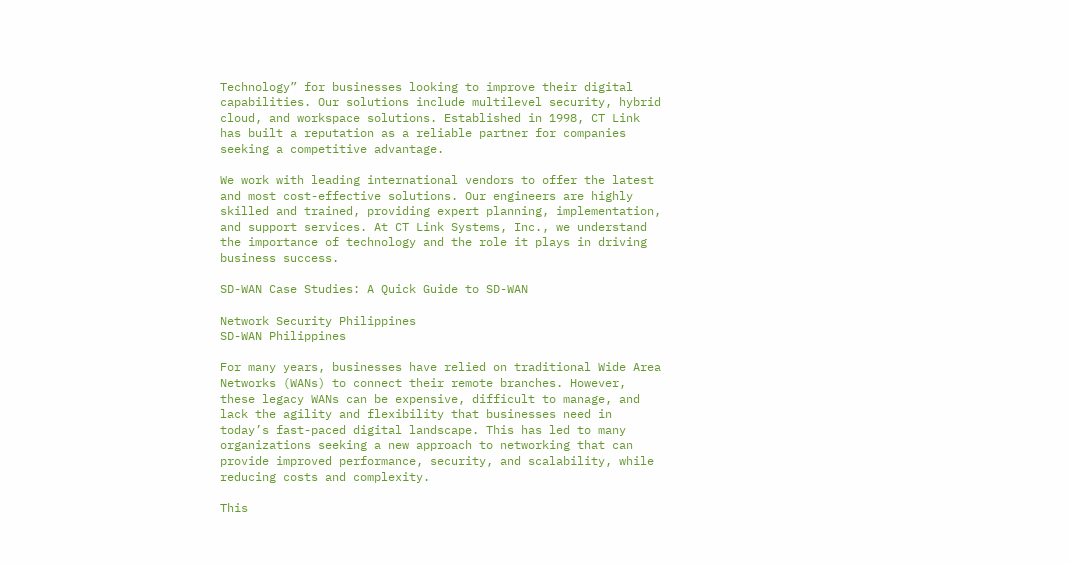Technology” for businesses looking to improve their digital capabilities. Our solutions include multilevel security, hybrid cloud, and workspace solutions. Established in 1998, CT Link has built a reputation as a reliable partner for companies seeking a competitive advantage.

We work with leading international vendors to offer the latest and most cost-effective solutions. Our engineers are highly skilled and trained, providing expert planning, implementation, and support services. At CT Link Systems, Inc., we understand the importance of technology and the role it plays in driving business success.

SD-WAN Case Studies: A Quick Guide to SD-WAN

Network Security Philippines
SD-WAN Philippines

For many years, businesses have relied on traditional Wide Area Networks (WANs) to connect their remote branches. However, these legacy WANs can be expensive, difficult to manage, and lack the agility and flexibility that businesses need in today’s fast-paced digital landscape. This has led to many organizations seeking a new approach to networking that can provide improved performance, security, and scalability, while reducing costs and complexity.

This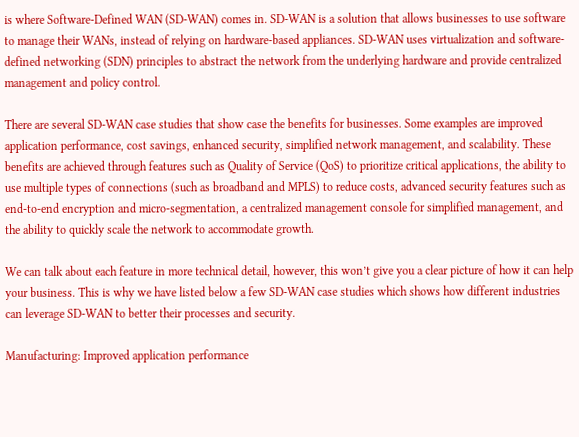is where Software-Defined WAN (SD-WAN) comes in. SD-WAN is a solution that allows businesses to use software to manage their WANs, instead of relying on hardware-based appliances. SD-WAN uses virtualization and software-defined networking (SDN) principles to abstract the network from the underlying hardware and provide centralized management and policy control.

There are several SD-WAN case studies that show case the benefits for businesses. Some examples are improved application performance, cost savings, enhanced security, simplified network management, and scalability. These benefits are achieved through features such as Quality of Service (QoS) to prioritize critical applications, the ability to use multiple types of connections (such as broadband and MPLS) to reduce costs, advanced security features such as end-to-end encryption and micro-segmentation, a centralized management console for simplified management, and the ability to quickly scale the network to accommodate growth.

We can talk about each feature in more technical detail, however, this won’t give you a clear picture of how it can help your business. This is why we have listed below a few SD-WAN case studies which shows how different industries can leverage SD-WAN to better their processes and security.

Manufacturing: Improved application performance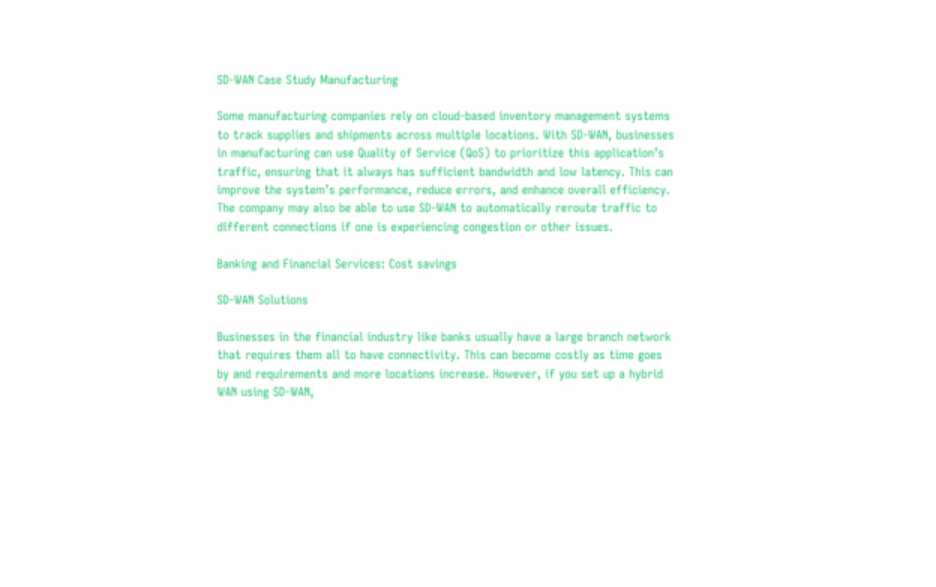SD-WAN Case Study Manufacturing

Some manufacturing companies rely on cloud-based inventory management systems to track supplies and shipments across multiple locations. With SD-WAN, businesses in manufacturing can use Quality of Service (QoS) to prioritize this application’s traffic, ensuring that it always has sufficient bandwidth and low latency. This can improve the system’s performance, reduce errors, and enhance overall efficiency. The company may also be able to use SD-WAN to automatically reroute traffic to different connections if one is experiencing congestion or other issues.

Banking and Financial Services: Cost savings

SD-WAN Solutions

Businesses in the financial industry like banks usually have a large branch network that requires them all to have connectivity. This can become costly as time goes by and requirements and more locations increase. However, if you set up a hybrid WAN using SD-WAN,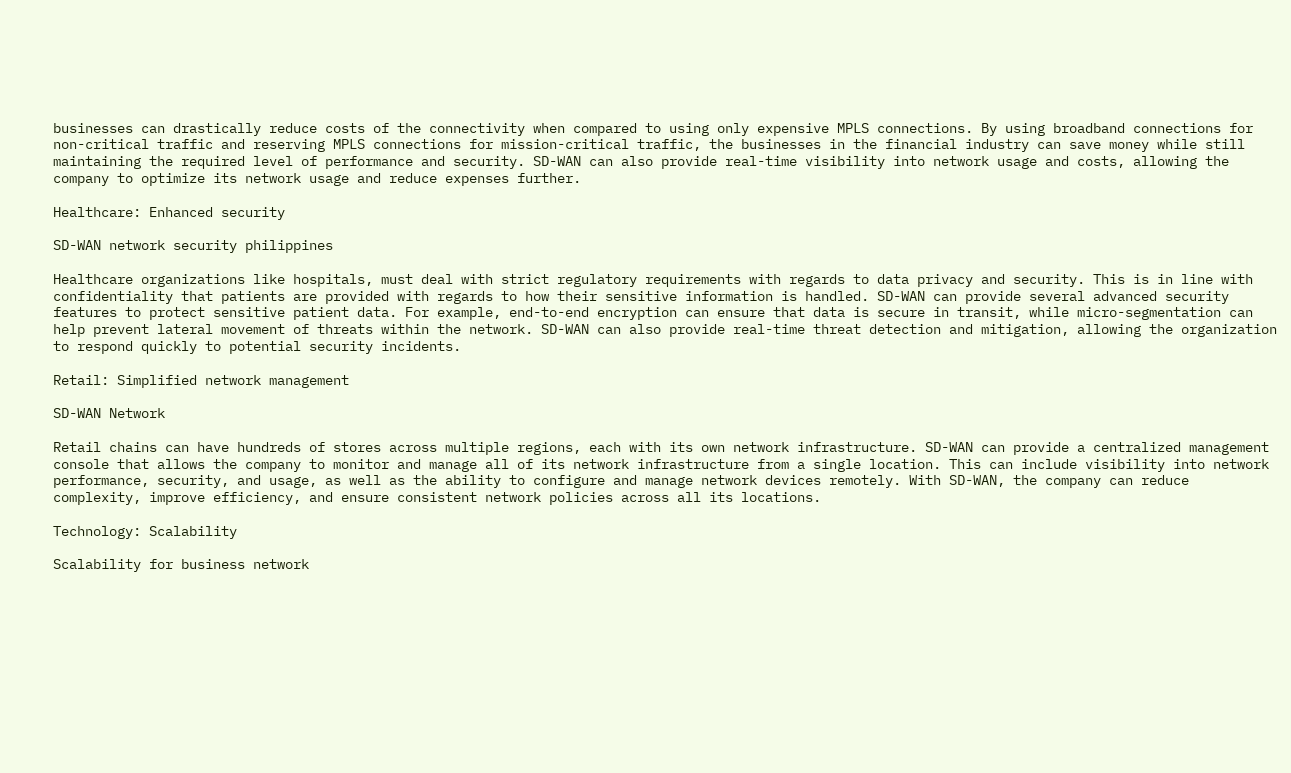businesses can drastically reduce costs of the connectivity when compared to using only expensive MPLS connections. By using broadband connections for non-critical traffic and reserving MPLS connections for mission-critical traffic, the businesses in the financial industry can save money while still maintaining the required level of performance and security. SD-WAN can also provide real-time visibility into network usage and costs, allowing the company to optimize its network usage and reduce expenses further.

Healthcare: Enhanced security

SD-WAN network security philippines

Healthcare organizations like hospitals, must deal with strict regulatory requirements with regards to data privacy and security. This is in line with confidentiality that patients are provided with regards to how their sensitive information is handled. SD-WAN can provide several advanced security features to protect sensitive patient data. For example, end-to-end encryption can ensure that data is secure in transit, while micro-segmentation can help prevent lateral movement of threats within the network. SD-WAN can also provide real-time threat detection and mitigation, allowing the organization to respond quickly to potential security incidents.

Retail: Simplified network management

SD-WAN Network

Retail chains can have hundreds of stores across multiple regions, each with its own network infrastructure. SD-WAN can provide a centralized management console that allows the company to monitor and manage all of its network infrastructure from a single location. This can include visibility into network performance, security, and usage, as well as the ability to configure and manage network devices remotely. With SD-WAN, the company can reduce complexity, improve efficiency, and ensure consistent network policies across all its locations.

Technology: Scalability

Scalability for business network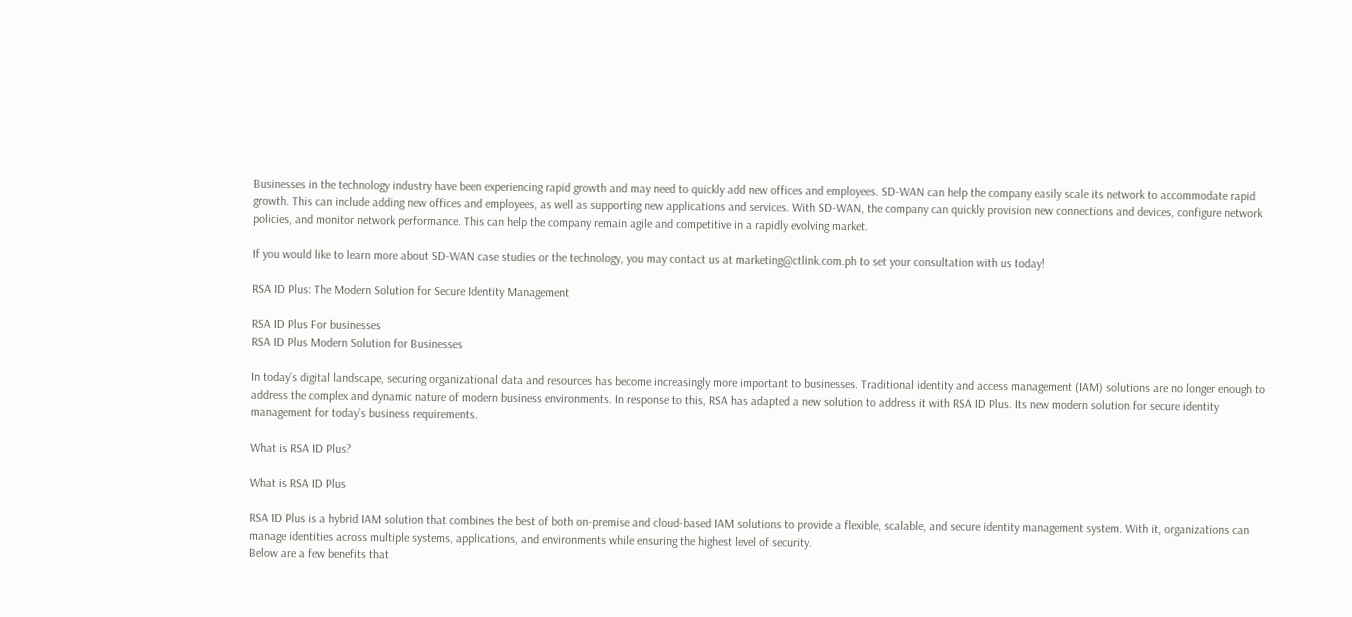Businesses in the technology industry have been experiencing rapid growth and may need to quickly add new offices and employees. SD-WAN can help the company easily scale its network to accommodate rapid growth. This can include adding new offices and employees, as well as supporting new applications and services. With SD-WAN, the company can quickly provision new connections and devices, configure network policies, and monitor network performance. This can help the company remain agile and competitive in a rapidly evolving market.

If you would like to learn more about SD-WAN case studies or the technology, you may contact us at marketing@ctlink.com.ph to set your consultation with us today!

RSA ID Plus: The Modern Solution for Secure Identity Management

RSA ID Plus For businesses
RSA ID Plus Modern Solution for Businesses

In today’s digital landscape, securing organizational data and resources has become increasingly more important to businesses. Traditional identity and access management (IAM) solutions are no longer enough to address the complex and dynamic nature of modern business environments. In response to this, RSA has adapted a new solution to address it with RSA ID Plus. Its new modern solution for secure identity management for today’s business requirements.

What is RSA ID Plus?

What is RSA ID Plus

RSA ID Plus is a hybrid IAM solution that combines the best of both on-premise and cloud-based IAM solutions to provide a flexible, scalable, and secure identity management system. With it, organizations can manage identities across multiple systems, applications, and environments while ensuring the highest level of security.
Below are a few benefits that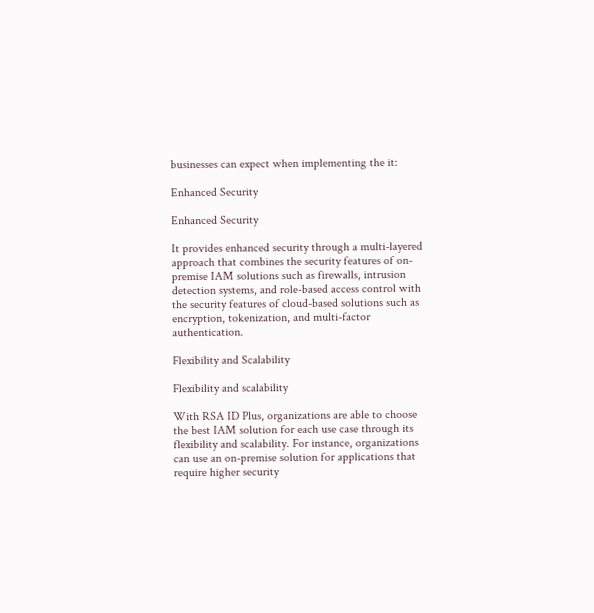businesses can expect when implementing the it:

Enhanced Security

Enhanced Security

It provides enhanced security through a multi-layered approach that combines the security features of on-premise IAM solutions such as firewalls, intrusion detection systems, and role-based access control with the security features of cloud-based solutions such as encryption, tokenization, and multi-factor authentication.

Flexibility and Scalability

Flexibility and scalability

With RSA ID Plus, organizations are able to choose the best IAM solution for each use case through its flexibility and scalability. For instance, organizations can use an on-premise solution for applications that require higher security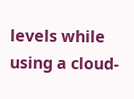levels while using a cloud-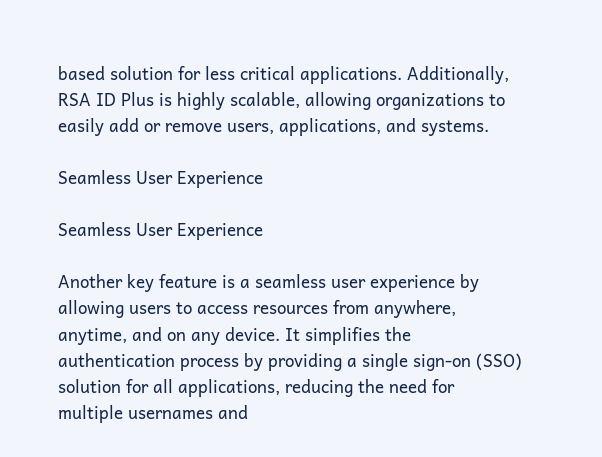based solution for less critical applications. Additionally, RSA ID Plus is highly scalable, allowing organizations to easily add or remove users, applications, and systems.

Seamless User Experience

Seamless User Experience

Another key feature is a seamless user experience by allowing users to access resources from anywhere, anytime, and on any device. It simplifies the authentication process by providing a single sign-on (SSO) solution for all applications, reducing the need for multiple usernames and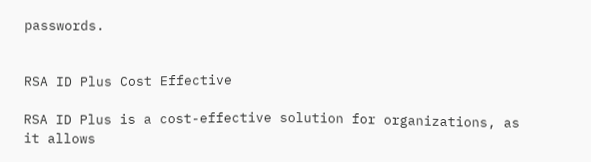passwords.


RSA ID Plus Cost Effective

RSA ID Plus is a cost-effective solution for organizations, as it allows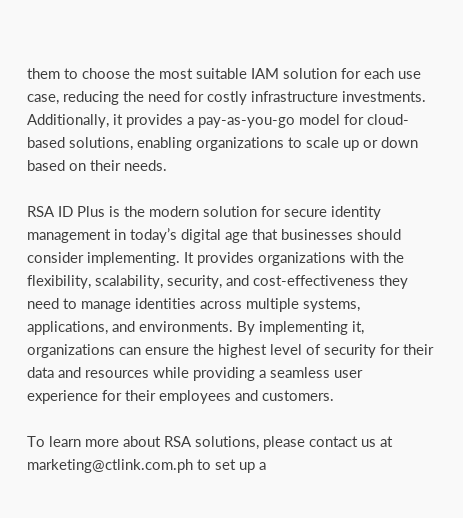them to choose the most suitable IAM solution for each use case, reducing the need for costly infrastructure investments. Additionally, it provides a pay-as-you-go model for cloud-based solutions, enabling organizations to scale up or down based on their needs.

RSA ID Plus is the modern solution for secure identity management in today’s digital age that businesses should consider implementing. It provides organizations with the flexibility, scalability, security, and cost-effectiveness they need to manage identities across multiple systems, applications, and environments. By implementing it, organizations can ensure the highest level of security for their data and resources while providing a seamless user experience for their employees and customers.

To learn more about RSA solutions, please contact us at marketing@ctlink.com.ph to set up a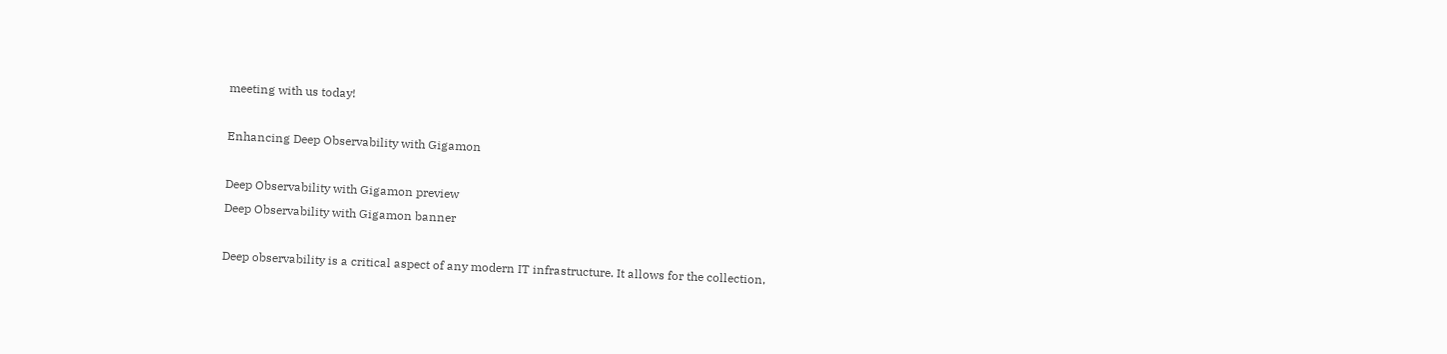meeting with us today!

Enhancing Deep Observability with Gigamon

Deep Observability with Gigamon preview
Deep Observability with Gigamon banner

Deep observability is a critical aspect of any modern IT infrastructure. It allows for the collection,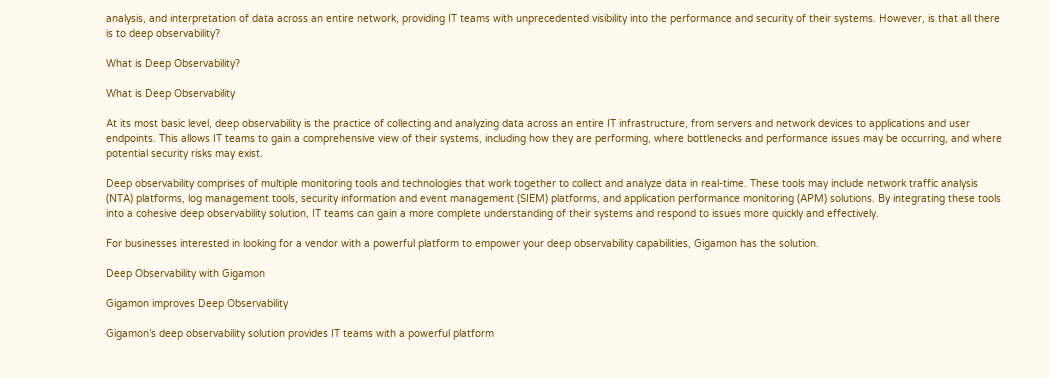analysis, and interpretation of data across an entire network, providing IT teams with unprecedented visibility into the performance and security of their systems. However, is that all there is to deep observability?

What is Deep Observability?

What is Deep Observability

At its most basic level, deep observability is the practice of collecting and analyzing data across an entire IT infrastructure, from servers and network devices to applications and user endpoints. This allows IT teams to gain a comprehensive view of their systems, including how they are performing, where bottlenecks and performance issues may be occurring, and where potential security risks may exist.

Deep observability comprises of multiple monitoring tools and technologies that work together to collect and analyze data in real-time. These tools may include network traffic analysis (NTA) platforms, log management tools, security information and event management (SIEM) platforms, and application performance monitoring (APM) solutions. By integrating these tools into a cohesive deep observability solution, IT teams can gain a more complete understanding of their systems and respond to issues more quickly and effectively.

For businesses interested in looking for a vendor with a powerful platform to empower your deep observability capabilities, Gigamon has the solution.

Deep Observability with Gigamon

Gigamon improves Deep Observability

Gigamon’s deep observability solution provides IT teams with a powerful platform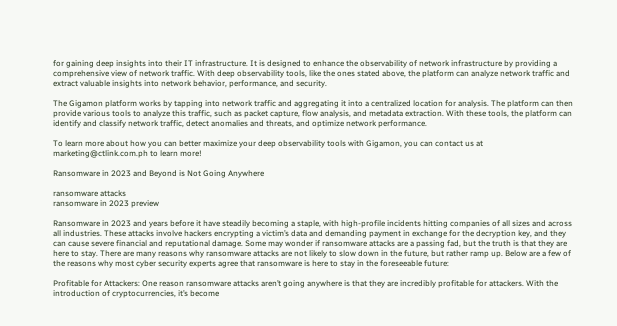for gaining deep insights into their IT infrastructure. It is designed to enhance the observability of network infrastructure by providing a comprehensive view of network traffic. With deep observability tools, like the ones stated above, the platform can analyze network traffic and extract valuable insights into network behavior, performance, and security.

The Gigamon platform works by tapping into network traffic and aggregating it into a centralized location for analysis. The platform can then provide various tools to analyze this traffic, such as packet capture, flow analysis, and metadata extraction. With these tools, the platform can identify and classify network traffic, detect anomalies and threats, and optimize network performance.

To learn more about how you can better maximize your deep observability tools with Gigamon, you can contact us at marketing@ctlink.com.ph to learn more!

Ransomware in 2023 and Beyond is Not Going Anywhere

ransomware attacks
ransomware in 2023 preview

Ransomware in 2023 and years before it have steadily becoming a staple, with high-profile incidents hitting companies of all sizes and across all industries. These attacks involve hackers encrypting a victim’s data and demanding payment in exchange for the decryption key, and they can cause severe financial and reputational damage. Some may wonder if ransomware attacks are a passing fad, but the truth is that they are here to stay. There are many reasons why ransomware attacks are not likely to slow down in the future, but rather ramp up. Below are a few of the reasons why most cyber security experts agree that ransomware is here to stay in the foreseeable future:

Profitable for Attackers: One reason ransomware attacks aren’t going anywhere is that they are incredibly profitable for attackers. With the introduction of cryptocurrencies, it’s become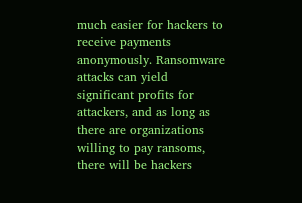much easier for hackers to receive payments anonymously. Ransomware attacks can yield significant profits for attackers, and as long as there are organizations willing to pay ransoms, there will be hackers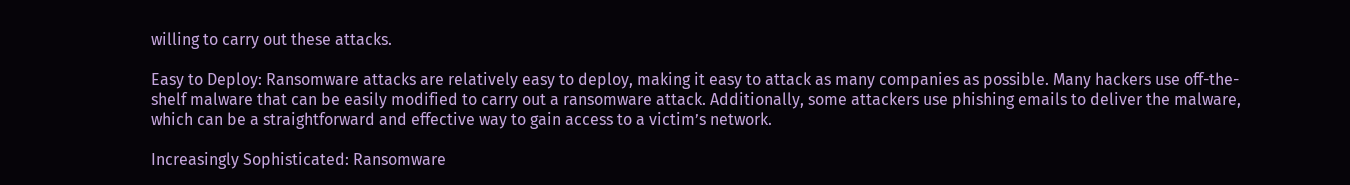willing to carry out these attacks.

Easy to Deploy: Ransomware attacks are relatively easy to deploy, making it easy to attack as many companies as possible. Many hackers use off-the-shelf malware that can be easily modified to carry out a ransomware attack. Additionally, some attackers use phishing emails to deliver the malware, which can be a straightforward and effective way to gain access to a victim’s network.

Increasingly Sophisticated: Ransomware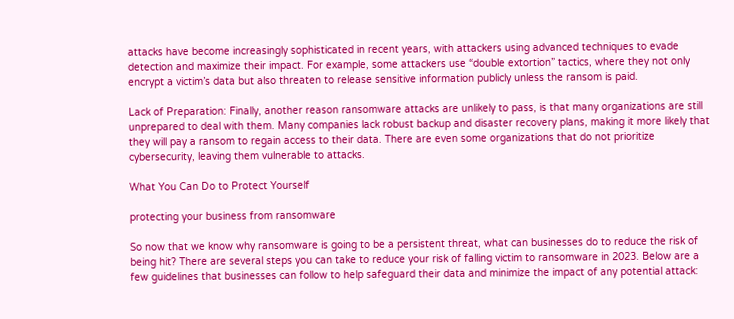attacks have become increasingly sophisticated in recent years, with attackers using advanced techniques to evade detection and maximize their impact. For example, some attackers use “double extortion” tactics, where they not only encrypt a victim’s data but also threaten to release sensitive information publicly unless the ransom is paid.

Lack of Preparation: Finally, another reason ransomware attacks are unlikely to pass, is that many organizations are still unprepared to deal with them. Many companies lack robust backup and disaster recovery plans, making it more likely that they will pay a ransom to regain access to their data. There are even some organizations that do not prioritize cybersecurity, leaving them vulnerable to attacks.

What You Can Do to Protect Yourself

protecting your business from ransomware

So now that we know why ransomware is going to be a persistent threat, what can businesses do to reduce the risk of being hit? There are several steps you can take to reduce your risk of falling victim to ransomware in 2023. Below are a few guidelines that businesses can follow to help safeguard their data and minimize the impact of any potential attack: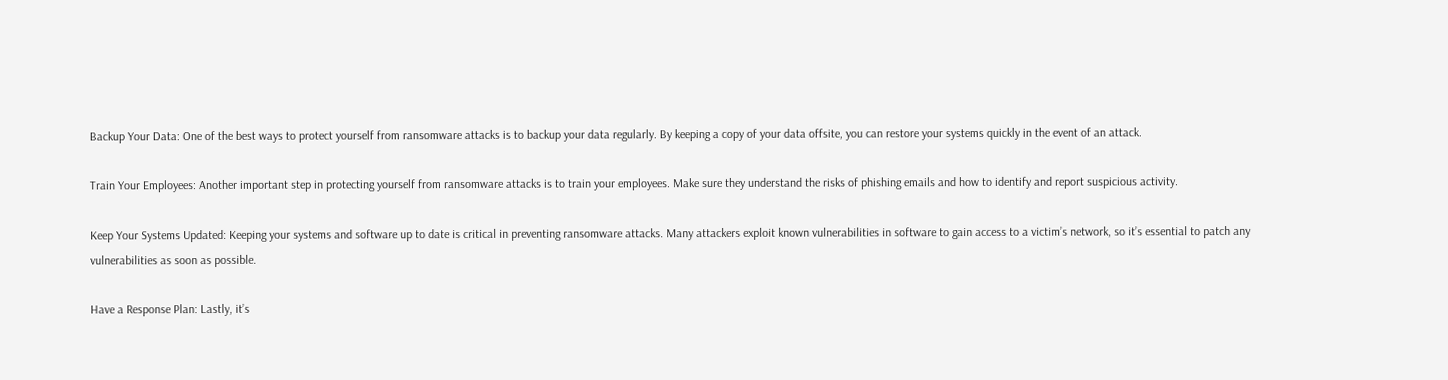Backup Your Data: One of the best ways to protect yourself from ransomware attacks is to backup your data regularly. By keeping a copy of your data offsite, you can restore your systems quickly in the event of an attack.

Train Your Employees: Another important step in protecting yourself from ransomware attacks is to train your employees. Make sure they understand the risks of phishing emails and how to identify and report suspicious activity.

Keep Your Systems Updated: Keeping your systems and software up to date is critical in preventing ransomware attacks. Many attackers exploit known vulnerabilities in software to gain access to a victim’s network, so it’s essential to patch any vulnerabilities as soon as possible.

Have a Response Plan: Lastly, it’s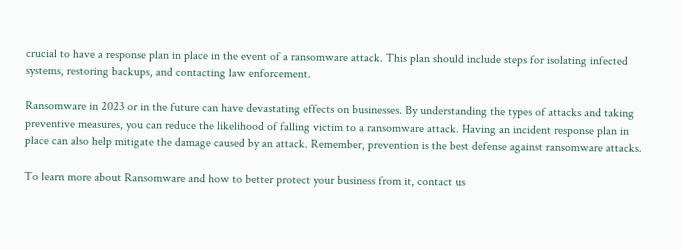crucial to have a response plan in place in the event of a ransomware attack. This plan should include steps for isolating infected systems, restoring backups, and contacting law enforcement.

Ransomware in 2023 or in the future can have devastating effects on businesses. By understanding the types of attacks and taking preventive measures, you can reduce the likelihood of falling victim to a ransomware attack. Having an incident response plan in place can also help mitigate the damage caused by an attack. Remember, prevention is the best defense against ransomware attacks.

To learn more about Ransomware and how to better protect your business from it, contact us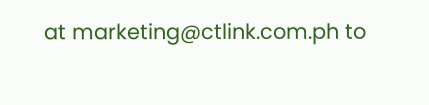at marketing@ctlink.com.ph to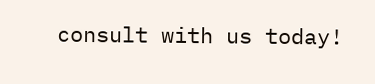consult with us today!